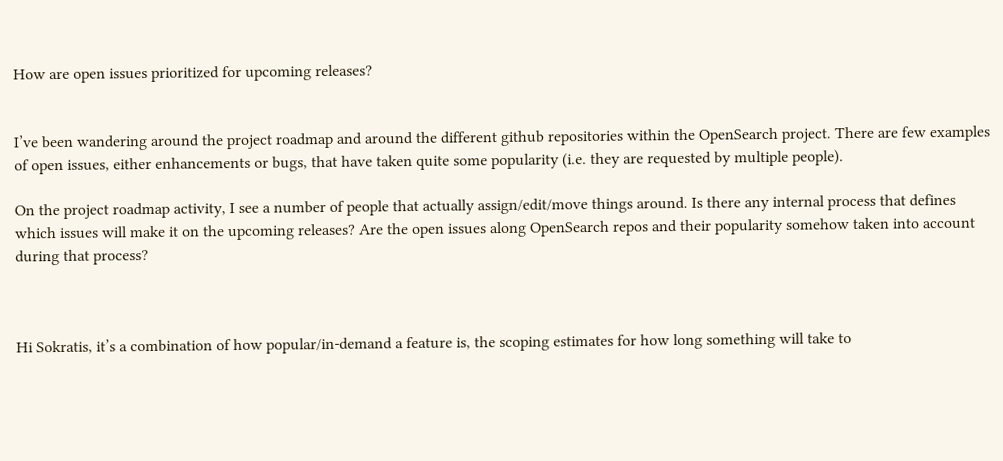How are open issues prioritized for upcoming releases?


I’ve been wandering around the project roadmap and around the different github repositories within the OpenSearch project. There are few examples of open issues, either enhancements or bugs, that have taken quite some popularity (i.e. they are requested by multiple people).

On the project roadmap activity, I see a number of people that actually assign/edit/move things around. Is there any internal process that defines which issues will make it on the upcoming releases? Are the open issues along OpenSearch repos and their popularity somehow taken into account during that process?



Hi Sokratis, it’s a combination of how popular/in-demand a feature is, the scoping estimates for how long something will take to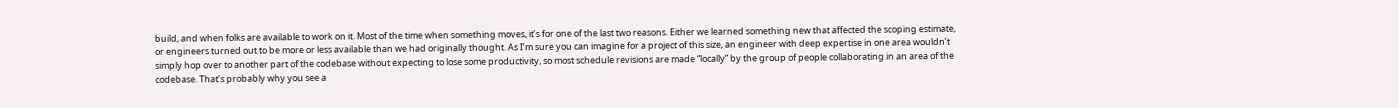build, and when folks are available to work on it. Most of the time when something moves, it’s for one of the last two reasons. Either we learned something new that affected the scoping estimate, or engineers turned out to be more or less available than we had originally thought. As I’m sure you can imagine for a project of this size, an engineer with deep expertise in one area wouldn’t simply hop over to another part of the codebase without expecting to lose some productivity, so most schedule revisions are made “locally” by the group of people collaborating in an area of the codebase. That’s probably why you see a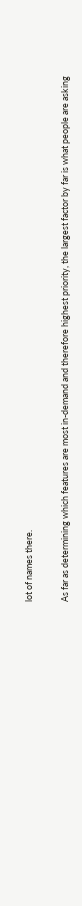lot of names there.

As far as determining which features are most in-demand and therefore highest priority, the largest factor by far is what people are asking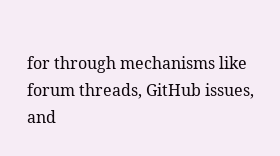for through mechanisms like forum threads, GitHub issues, and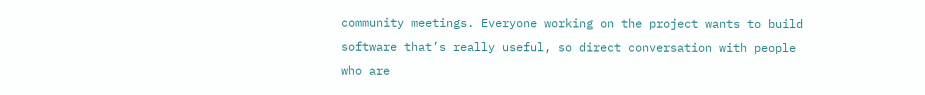community meetings. Everyone working on the project wants to build software that’s really useful, so direct conversation with people who are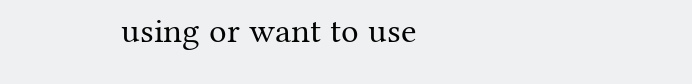using or want to use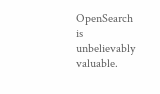OpenSearch is unbelievably valuable.